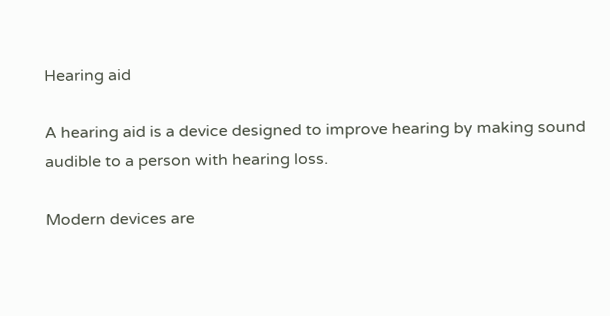Hearing aid

A hearing aid is a device designed to improve hearing by making sound audible to a person with hearing loss.

Modern devices are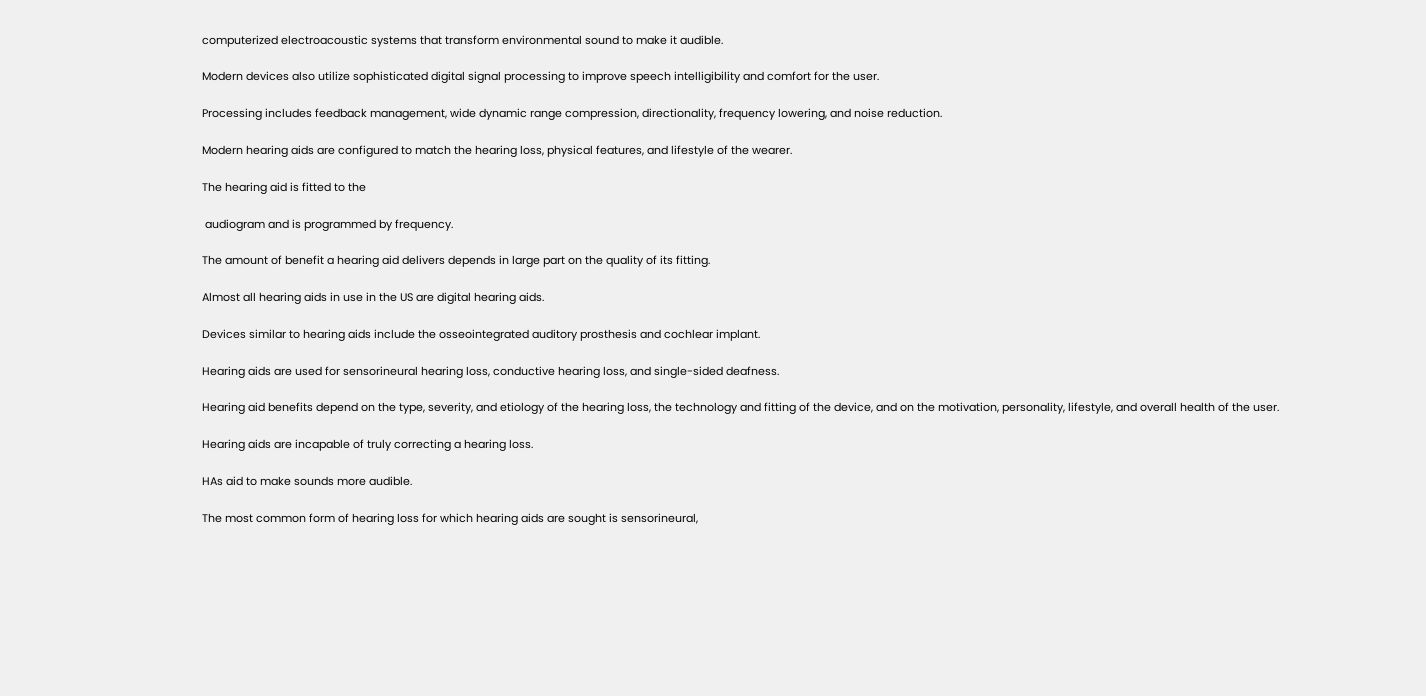computerized electroacoustic systems that transform environmental sound to make it audible.

Modern devices also utilize sophisticated digital signal processing to improve speech intelligibility and comfort for the user.

Processing includes feedback management, wide dynamic range compression, directionality, frequency lowering, and noise reduction.

Modern hearing aids are configured to match the hearing loss, physical features, and lifestyle of the wearer.

The hearing aid is fitted to the

 audiogram and is programmed by frequency.

The amount of benefit a hearing aid delivers depends in large part on the quality of its fitting.

Almost all hearing aids in use in the US are digital hearing aids.

Devices similar to hearing aids include the osseointegrated auditory prosthesis and cochlear implant.

Hearing aids are used for sensorineural hearing loss, conductive hearing loss, and single-sided deafness.

Hearing aid benefits depend on the type, severity, and etiology of the hearing loss, the technology and fitting of the device, and on the motivation, personality, lifestyle, and overall health of the user.

Hearing aids are incapable of truly correcting a hearing loss.

HAs aid to make sounds more audible.

The most common form of hearing loss for which hearing aids are sought is sensorineural,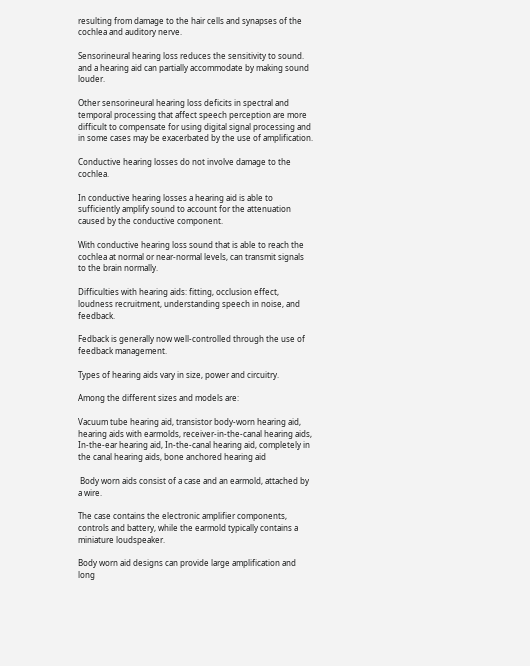resulting from damage to the hair cells and synapses of the cochlea and auditory nerve.

Sensorineural hearing loss reduces the sensitivity to sound. and a hearing aid can partially accommodate by making sound louder.

Other sensorineural hearing loss deficits in spectral and temporal processing that affect speech perception are more difficult to compensate for using digital signal processing and in some cases may be exacerbated by the use of amplification.

Conductive hearing losses do not involve damage to the cochlea.

In conductive hearing losses a hearing aid is able to sufficiently amplify sound to account for the attenuation caused by the conductive component.

With conductive hearing loss sound that is able to reach the cochlea at normal or near-normal levels, can transmit signals to the brain normally.

Difficulties with hearing aids: fitting, occlusion effect, loudness recruitment, understanding speech in noise, and feedback.

Fedback is generally now well-controlled through the use of feedback management.

Types of hearing aids vary in size, power and circuitry.

Among the different sizes and models are:

Vacuum tube hearing aid, transistor body-worn hearing aid, hearing aids with earmolds, receiver-in-the-canal hearing aids, In-the-ear hearing aid, In-the-canal hearing aid, completely in the canal hearing aids, bone anchored hearing aid

 Body worn aids consist of a case and an earmold, attached by a wire.

The case contains the electronic amplifier components, controls and battery, while the earmold typically contains a miniature loudspeaker.

Body worn aid designs can provide large amplification and long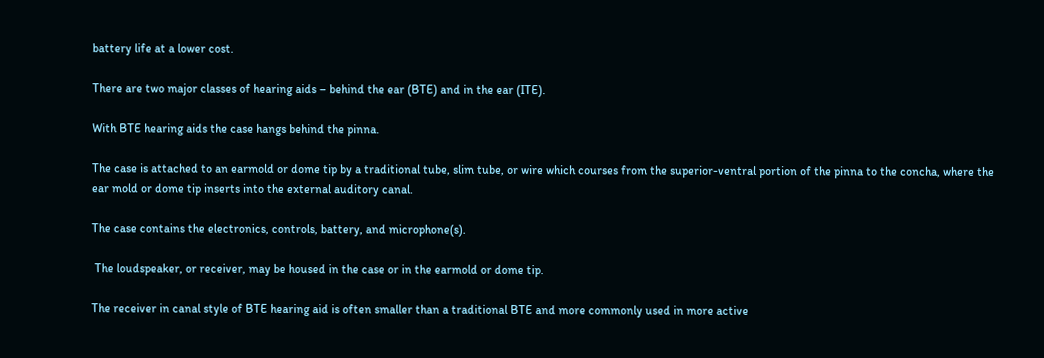battery life at a lower cost.

There are two major classes of hearing aids – behind the ear (BTE) and in the ear (ITE).

With BTE hearing aids the case hangs behind the pinna.

The case is attached to an earmold or dome tip by a traditional tube, slim tube, or wire which courses from the superior-ventral portion of the pinna to the concha, where the ear mold or dome tip inserts into the external auditory canal.

The case contains the electronics, controls, battery, and microphone(s).

 The loudspeaker, or receiver, may be housed in the case or in the earmold or dome tip.

The receiver in canal style of BTE hearing aid is often smaller than a traditional BTE and more commonly used in more active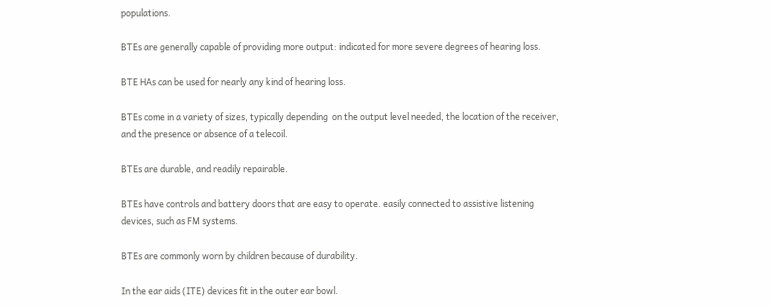populations.

BTEs are generally capable of providing more output: indicated for more severe degrees of hearing loss.

BTE HAs can be used for nearly any kind of hearing loss.

BTEs come in a variety of sizes, typically depending  on the output level needed, the location of the receiver, and the presence or absence of a telecoil.

BTEs are durable, and readily repairable.

BTEs have controls and battery doors that are easy to operate. easily connected to assistive listening devices, such as FM systems.

BTEs are commonly worn by children because of durability.

In the ear aids (ITE) devices fit in the outer ear bowl.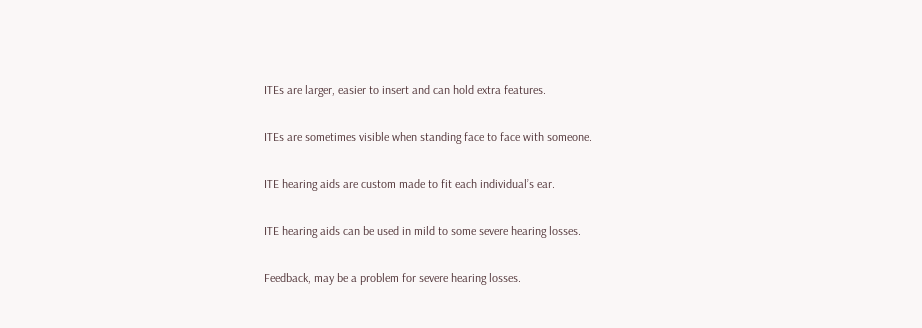ITEs are larger, easier to insert and can hold extra features.

ITEs are sometimes visible when standing face to face with someone.

ITE hearing aids are custom made to fit each individual’s ear.

ITE hearing aids can be used in mild to some severe hearing losses.

Feedback, may be a problem for severe hearing losses.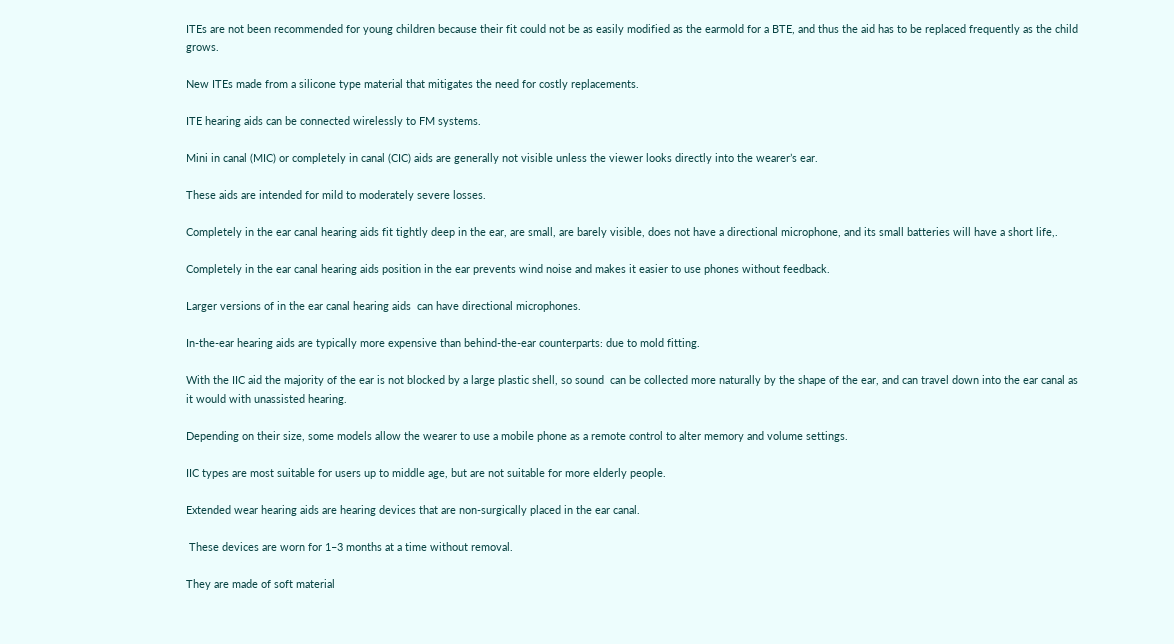ITEs are not been recommended for young children because their fit could not be as easily modified as the earmold for a BTE, and thus the aid has to be replaced frequently as the child grows.

New ITEs made from a silicone type material that mitigates the need for costly replacements.

ITE hearing aids can be connected wirelessly to FM systems.

Mini in canal (MIC) or completely in canal (CIC) aids are generally not visible unless the viewer looks directly into the wearer’s ear.

These aids are intended for mild to moderately severe losses.

Completely in the ear canal hearing aids fit tightly deep in the ear, are small, are barely visible, does not have a directional microphone, and its small batteries will have a short life,.

Completely in the ear canal hearing aids position in the ear prevents wind noise and makes it easier to use phones without feedback.

Larger versions of in the ear canal hearing aids  can have directional microphones.

In-the-ear hearing aids are typically more expensive than behind-the-ear counterparts: due to mold fitting.

With the IIC aid the majority of the ear is not blocked by a large plastic shell, so sound  can be collected more naturally by the shape of the ear, and can travel down into the ear canal as it would with unassisted hearing.

Depending on their size, some models allow the wearer to use a mobile phone as a remote control to alter memory and volume settings.

IIC types are most suitable for users up to middle age, but are not suitable for more elderly people.

Extended wear hearing aids are hearing devices that are non-surgically placed in the ear canal.

 These devices are worn for 1–3 months at a time without removal.

They are made of soft material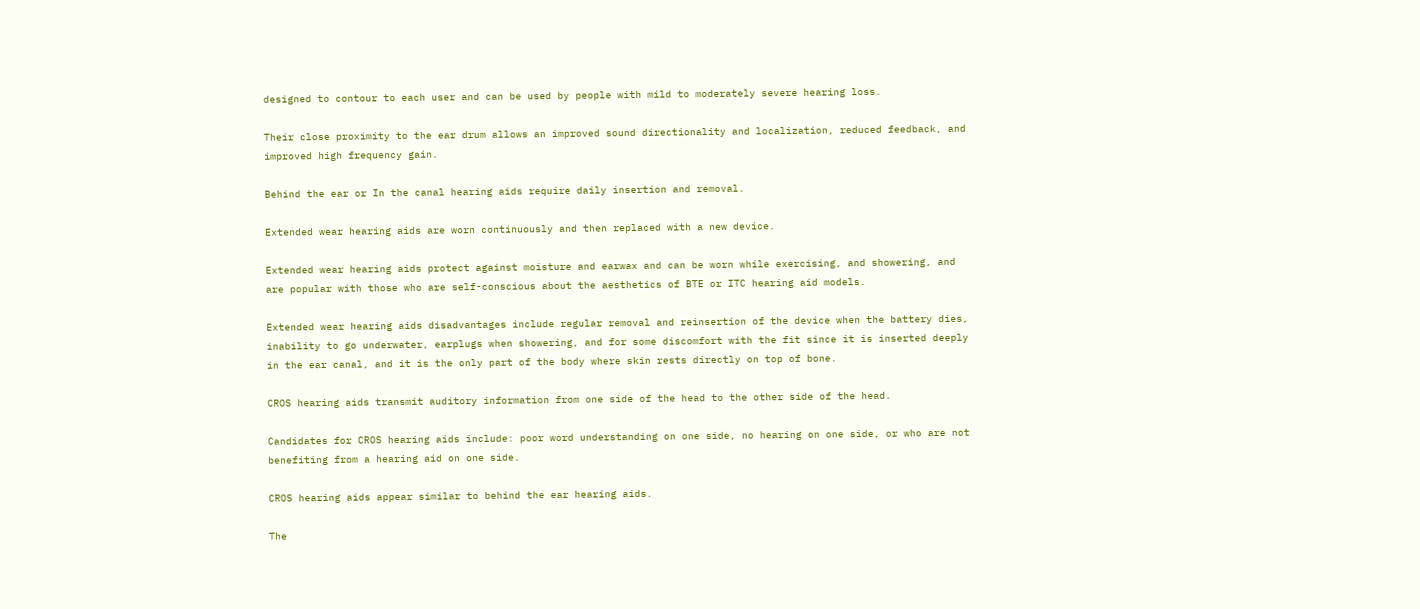designed to contour to each user and can be used by people with mild to moderately severe hearing loss.

Their close proximity to the ear drum allows an improved sound directionality and localization, reduced feedback, and improved high frequency gain.

Behind the ear or In the canal hearing aids require daily insertion and removal.

Extended wear hearing aids are worn continuously and then replaced with a new device.

Extended wear hearing aids protect against moisture and earwax and can be worn while exercising, and showering, and are popular with those who are self-conscious about the aesthetics of BTE or ITC hearing aid models.

Extended wear hearing aids disadvantages include regular removal and reinsertion of the device when the battery dies, inability to go underwater, earplugs when showering, and for some discomfort with the fit since it is inserted deeply in the ear canal, and it is the only part of the body where skin rests directly on top of bone.

CROS hearing aids transmit auditory information from one side of the head to the other side of the head.

Candidates for CROS hearing aids include: poor word understanding on one side, no hearing on one side, or who are not benefiting from a hearing aid on one side.

CROS hearing aids appear similar to behind the ear hearing aids.

The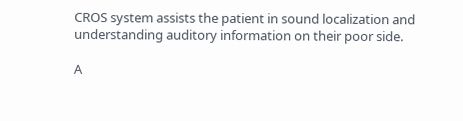CROS system assists the patient in sound localization and understanding auditory information on their poor side.

A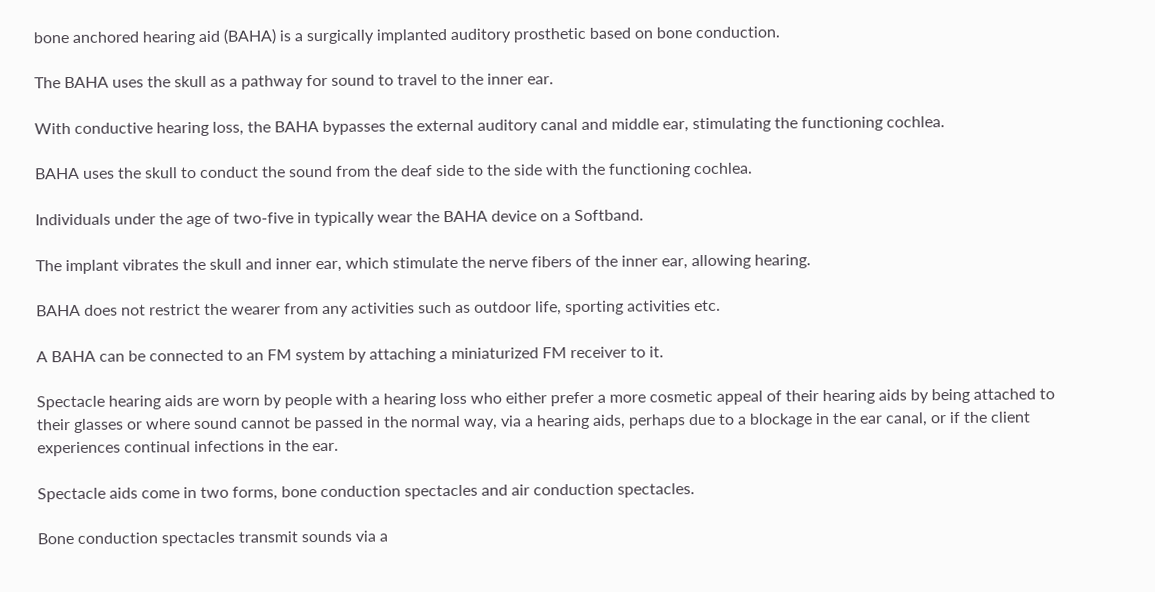bone anchored hearing aid (BAHA) is a surgically implanted auditory prosthetic based on bone conduction.

The BAHA uses the skull as a pathway for sound to travel to the inner ear.

With conductive hearing loss, the BAHA bypasses the external auditory canal and middle ear, stimulating the functioning cochlea.

BAHA uses the skull to conduct the sound from the deaf side to the side with the functioning cochlea.

Individuals under the age of two-five in typically wear the BAHA device on a Softband.

The implant vibrates the skull and inner ear, which stimulate the nerve fibers of the inner ear, allowing hearing.

BAHA does not restrict the wearer from any activities such as outdoor life, sporting activities etc.

A BAHA can be connected to an FM system by attaching a miniaturized FM receiver to it.

Spectacle hearing aids are worn by people with a hearing loss who either prefer a more cosmetic appeal of their hearing aids by being attached to their glasses or where sound cannot be passed in the normal way, via a hearing aids, perhaps due to a blockage in the ear canal, or if the client experiences continual infections in the ear.

Spectacle aids come in two forms, bone conduction spectacles and air conduction spectacles.

Bone conduction spectacles transmit sounds via a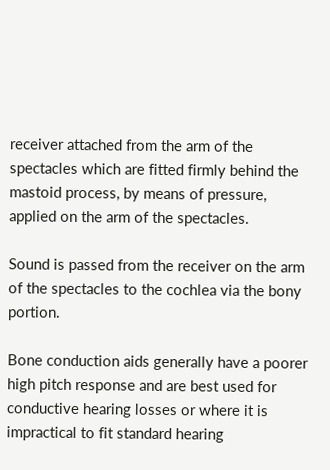receiver attached from the arm of the spectacles which are fitted firmly behind the mastoid process, by means of pressure, applied on the arm of the spectacles.

Sound is passed from the receiver on the arm of the spectacles to the cochlea via the bony portion.

Bone conduction aids generally have a poorer high pitch response and are best used for conductive hearing losses or where it is impractical to fit standard hearing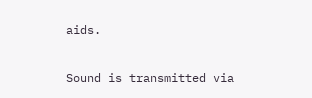aids.

Sound is transmitted via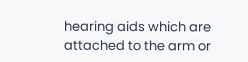hearing aids which are attached to the arm or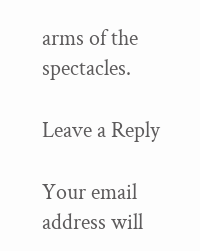arms of the spectacles.

Leave a Reply

Your email address will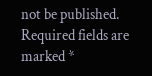not be published. Required fields are marked *